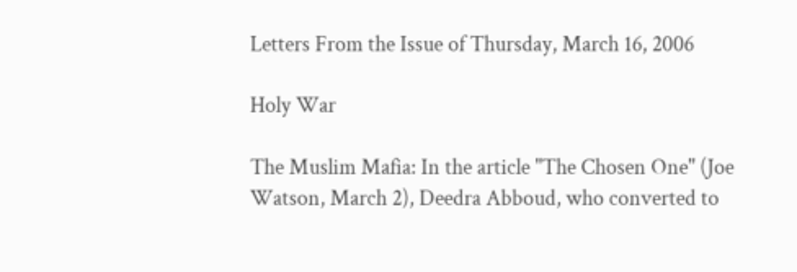Letters From the Issue of Thursday, March 16, 2006

Holy War

The Muslim Mafia: In the article "The Chosen One" (Joe Watson, March 2), Deedra Abboud, who converted to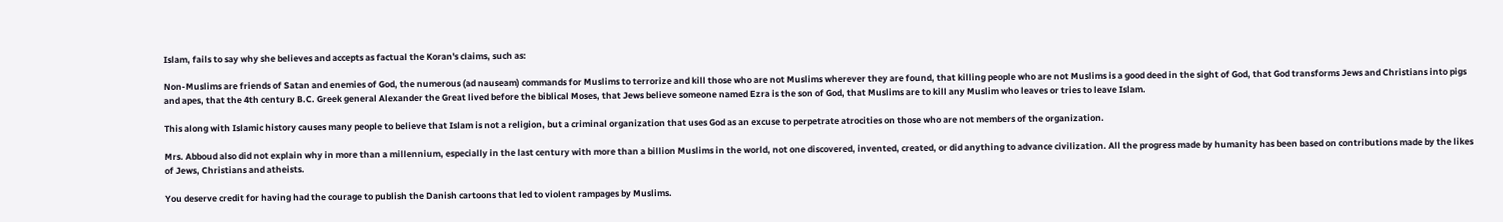Islam, fails to say why she believes and accepts as factual the Koran's claims, such as:

Non-Muslims are friends of Satan and enemies of God, the numerous (ad nauseam) commands for Muslims to terrorize and kill those who are not Muslims wherever they are found, that killing people who are not Muslims is a good deed in the sight of God, that God transforms Jews and Christians into pigs and apes, that the 4th century B.C. Greek general Alexander the Great lived before the biblical Moses, that Jews believe someone named Ezra is the son of God, that Muslims are to kill any Muslim who leaves or tries to leave Islam.

This along with Islamic history causes many people to believe that Islam is not a religion, but a criminal organization that uses God as an excuse to perpetrate atrocities on those who are not members of the organization.

Mrs. Abboud also did not explain why in more than a millennium, especially in the last century with more than a billion Muslims in the world, not one discovered, invented, created, or did anything to advance civilization. All the progress made by humanity has been based on contributions made by the likes of Jews, Christians and atheists.

You deserve credit for having had the courage to publish the Danish cartoons that led to violent rampages by Muslims.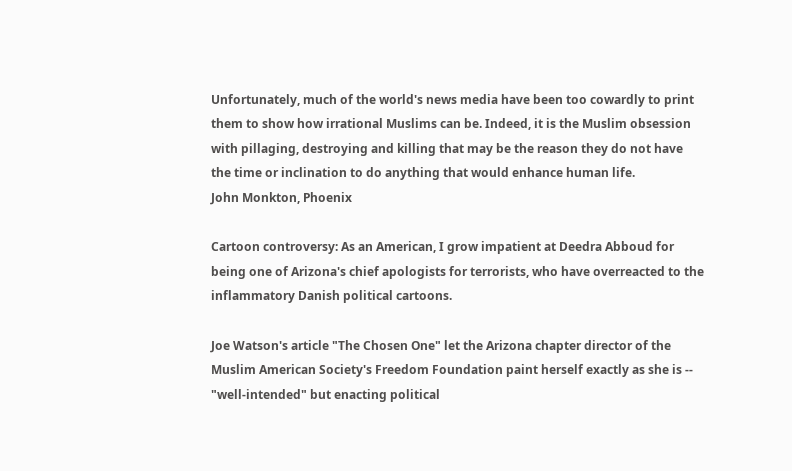Unfortunately, much of the world's news media have been too cowardly to print them to show how irrational Muslims can be. Indeed, it is the Muslim obsession with pillaging, destroying and killing that may be the reason they do not have the time or inclination to do anything that would enhance human life.
John Monkton, Phoenix

Cartoon controversy: As an American, I grow impatient at Deedra Abboud for being one of Arizona's chief apologists for terrorists, who have overreacted to the inflammatory Danish political cartoons.

Joe Watson's article "The Chosen One" let the Arizona chapter director of the Muslim American Society's Freedom Foundation paint herself exactly as she is -- "well-intended" but enacting political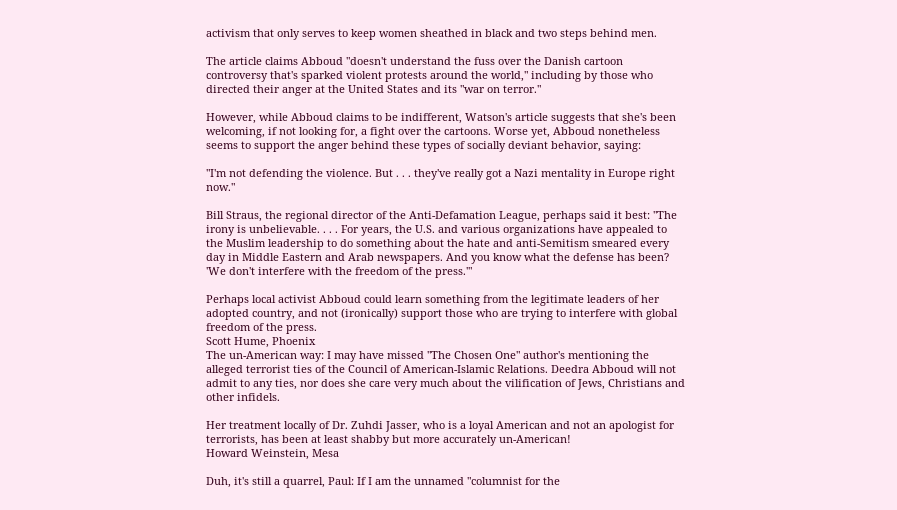activism that only serves to keep women sheathed in black and two steps behind men.

The article claims Abboud "doesn't understand the fuss over the Danish cartoon controversy that's sparked violent protests around the world," including by those who directed their anger at the United States and its "war on terror."

However, while Abboud claims to be indifferent, Watson's article suggests that she's been welcoming, if not looking for, a fight over the cartoons. Worse yet, Abboud nonetheless seems to support the anger behind these types of socially deviant behavior, saying:

"I'm not defending the violence. But . . . they've really got a Nazi mentality in Europe right now."

Bill Straus, the regional director of the Anti-Defamation League, perhaps said it best: "The irony is unbelievable. . . . For years, the U.S. and various organizations have appealed to the Muslim leadership to do something about the hate and anti-Semitism smeared every day in Middle Eastern and Arab newspapers. And you know what the defense has been? 'We don't interfere with the freedom of the press.'"

Perhaps local activist Abboud could learn something from the legitimate leaders of her adopted country, and not (ironically) support those who are trying to interfere with global freedom of the press.
Scott Hume, Phoenix
The un-American way: I may have missed "The Chosen One" author's mentioning the alleged terrorist ties of the Council of American-Islamic Relations. Deedra Abboud will not admit to any ties, nor does she care very much about the vilification of Jews, Christians and other infidels.

Her treatment locally of Dr. Zuhdi Jasser, who is a loyal American and not an apologist for terrorists, has been at least shabby but more accurately un-American!
Howard Weinstein, Mesa

Duh, it's still a quarrel, Paul: If I am the unnamed "columnist for the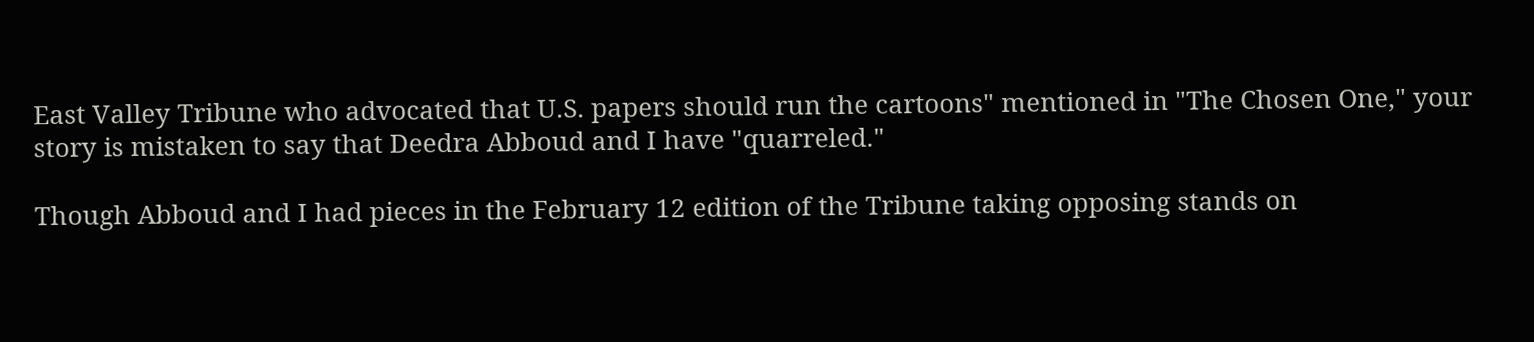East Valley Tribune who advocated that U.S. papers should run the cartoons" mentioned in "The Chosen One," your story is mistaken to say that Deedra Abboud and I have "quarreled."

Though Abboud and I had pieces in the February 12 edition of the Tribune taking opposing stands on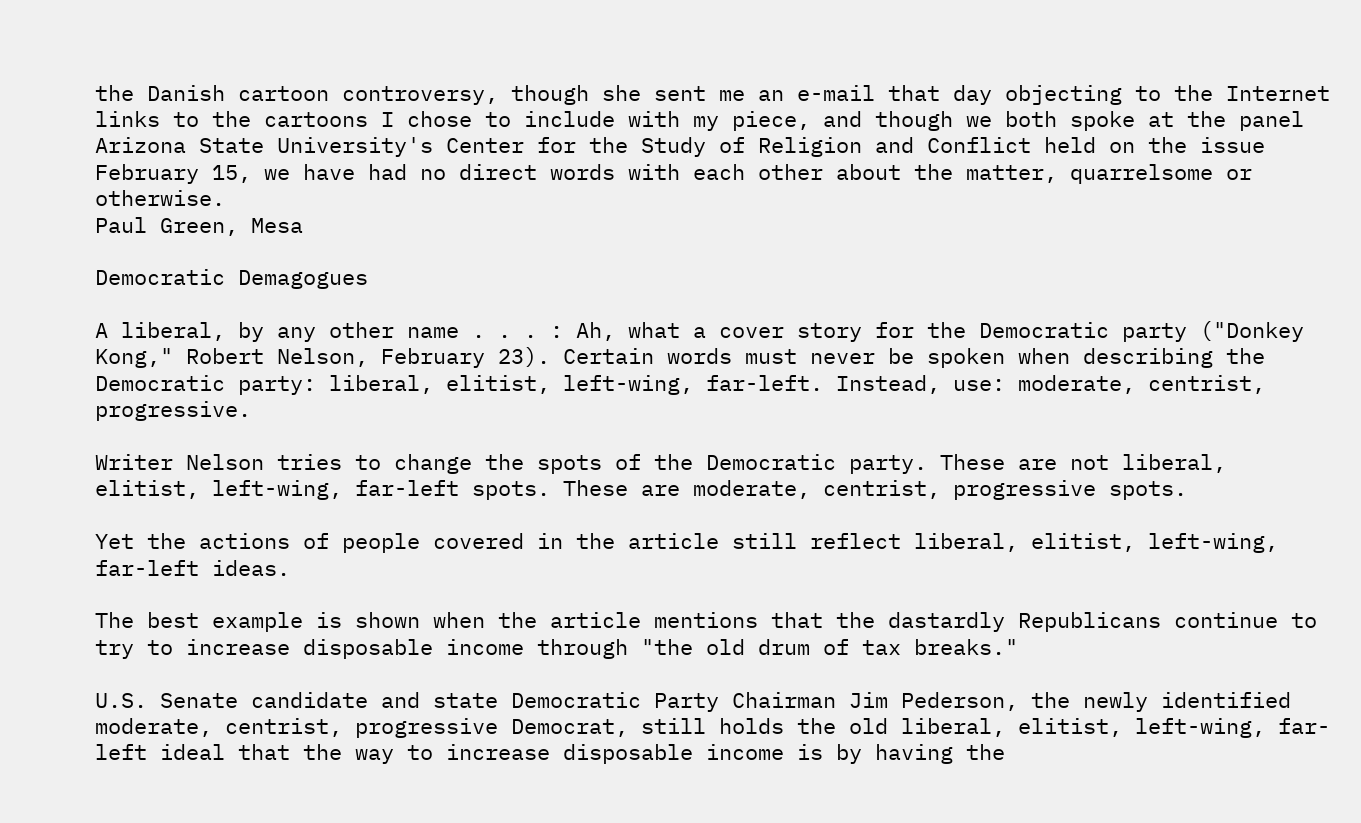the Danish cartoon controversy, though she sent me an e-mail that day objecting to the Internet links to the cartoons I chose to include with my piece, and though we both spoke at the panel Arizona State University's Center for the Study of Religion and Conflict held on the issue February 15, we have had no direct words with each other about the matter, quarrelsome or otherwise.
Paul Green, Mesa

Democratic Demagogues

A liberal, by any other name . . . : Ah, what a cover story for the Democratic party ("Donkey Kong," Robert Nelson, February 23). Certain words must never be spoken when describing the Democratic party: liberal, elitist, left-wing, far-left. Instead, use: moderate, centrist, progressive.

Writer Nelson tries to change the spots of the Democratic party. These are not liberal, elitist, left-wing, far-left spots. These are moderate, centrist, progressive spots.

Yet the actions of people covered in the article still reflect liberal, elitist, left-wing, far-left ideas.

The best example is shown when the article mentions that the dastardly Republicans continue to try to increase disposable income through "the old drum of tax breaks."

U.S. Senate candidate and state Democratic Party Chairman Jim Pederson, the newly identified moderate, centrist, progressive Democrat, still holds the old liberal, elitist, left-wing, far-left ideal that the way to increase disposable income is by having the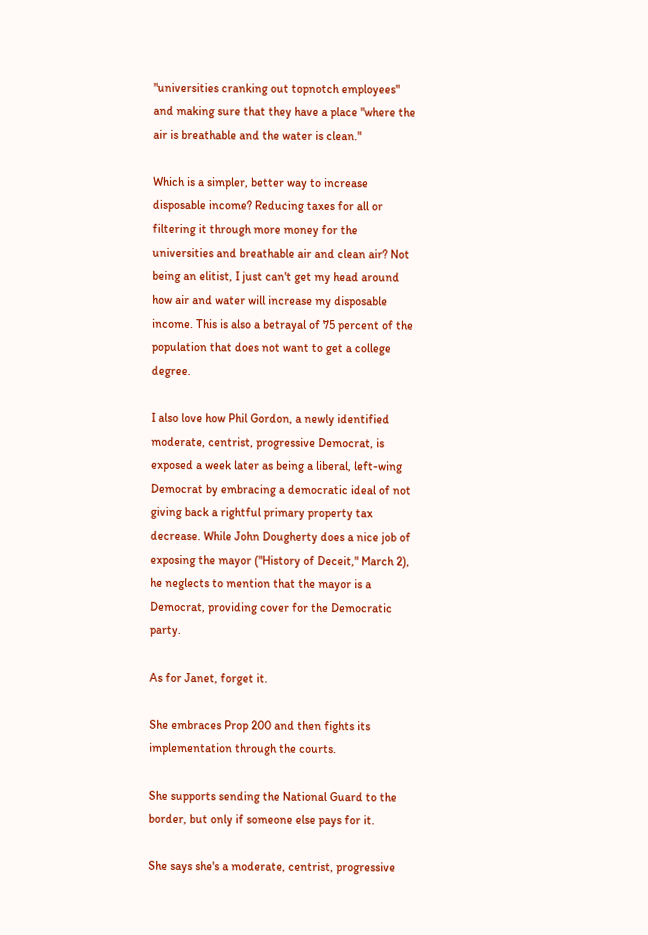"universities cranking out topnotch employees" and making sure that they have a place "where the air is breathable and the water is clean."

Which is a simpler, better way to increase disposable income? Reducing taxes for all or filtering it through more money for the universities and breathable air and clean air? Not being an elitist, I just can't get my head around how air and water will increase my disposable income. This is also a betrayal of 75 percent of the population that does not want to get a college degree.

I also love how Phil Gordon, a newly identified moderate, centrist, progressive Democrat, is exposed a week later as being a liberal, left-wing Democrat by embracing a democratic ideal of not giving back a rightful primary property tax decrease. While John Dougherty does a nice job of exposing the mayor ("History of Deceit," March 2), he neglects to mention that the mayor is a Democrat, providing cover for the Democratic party.

As for Janet, forget it.

She embraces Prop 200 and then fights its implementation through the courts.

She supports sending the National Guard to the border, but only if someone else pays for it.

She says she's a moderate, centrist, progressive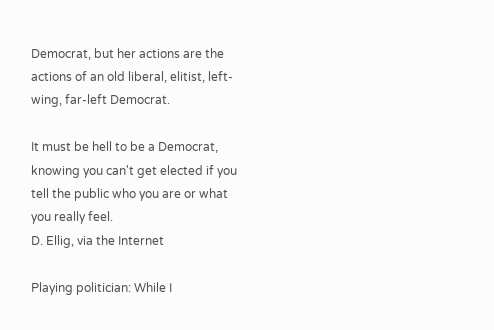Democrat, but her actions are the actions of an old liberal, elitist, left-wing, far-left Democrat.

It must be hell to be a Democrat, knowing you can't get elected if you tell the public who you are or what you really feel.
D. Ellig, via the Internet

Playing politician: While I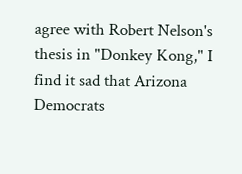agree with Robert Nelson's thesis in "Donkey Kong," I find it sad that Arizona Democrats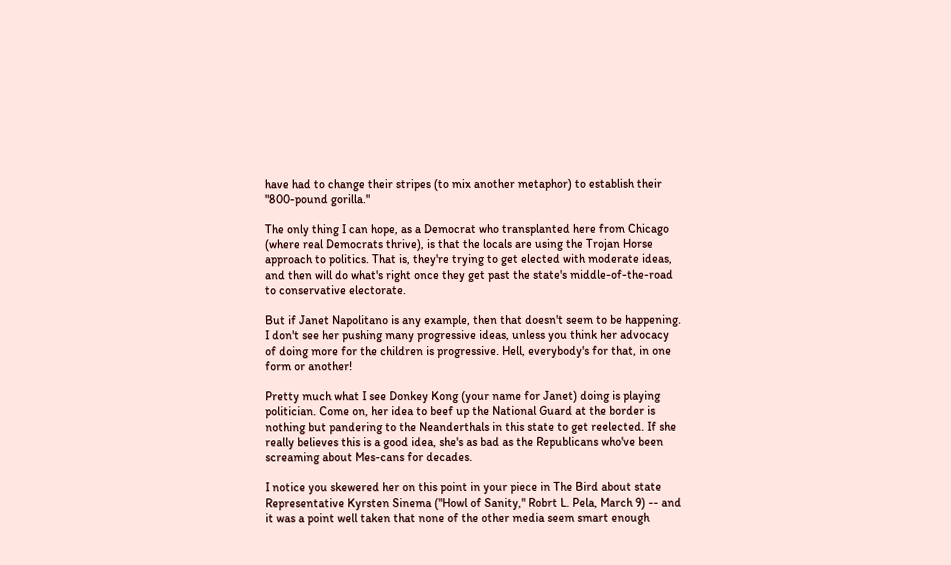have had to change their stripes (to mix another metaphor) to establish their "800-pound gorilla."

The only thing I can hope, as a Democrat who transplanted here from Chicago (where real Democrats thrive), is that the locals are using the Trojan Horse approach to politics. That is, they're trying to get elected with moderate ideas, and then will do what's right once they get past the state's middle-of-the-road to conservative electorate.

But if Janet Napolitano is any example, then that doesn't seem to be happening. I don't see her pushing many progressive ideas, unless you think her advocacy of doing more for the children is progressive. Hell, everybody's for that, in one form or another!

Pretty much what I see Donkey Kong (your name for Janet) doing is playing politician. Come on, her idea to beef up the National Guard at the border is nothing but pandering to the Neanderthals in this state to get reelected. If she really believes this is a good idea, she's as bad as the Republicans who've been screaming about Mes-cans for decades.

I notice you skewered her on this point in your piece in The Bird about state Representative Kyrsten Sinema ("Howl of Sanity," Robrt L. Pela, March 9) -- and it was a point well taken that none of the other media seem smart enough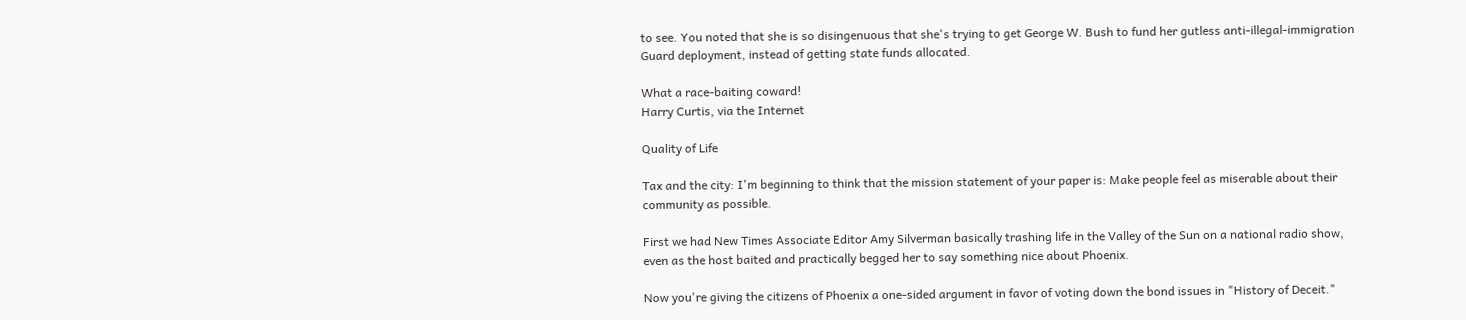to see. You noted that she is so disingenuous that she's trying to get George W. Bush to fund her gutless anti-illegal-immigration Guard deployment, instead of getting state funds allocated.

What a race-baiting coward!
Harry Curtis, via the Internet

Quality of Life

Tax and the city: I'm beginning to think that the mission statement of your paper is: Make people feel as miserable about their community as possible.

First we had New Times Associate Editor Amy Silverman basically trashing life in the Valley of the Sun on a national radio show, even as the host baited and practically begged her to say something nice about Phoenix.

Now you're giving the citizens of Phoenix a one-sided argument in favor of voting down the bond issues in "History of Deceit."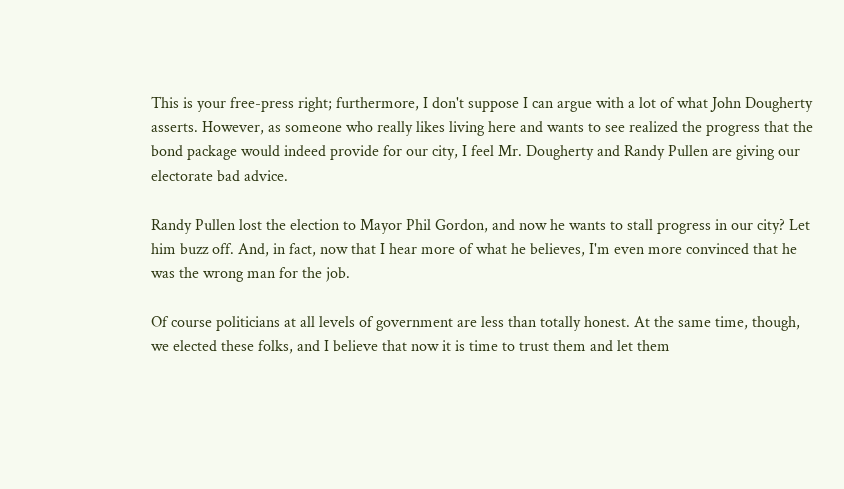This is your free-press right; furthermore, I don't suppose I can argue with a lot of what John Dougherty asserts. However, as someone who really likes living here and wants to see realized the progress that the bond package would indeed provide for our city, I feel Mr. Dougherty and Randy Pullen are giving our electorate bad advice.

Randy Pullen lost the election to Mayor Phil Gordon, and now he wants to stall progress in our city? Let him buzz off. And, in fact, now that I hear more of what he believes, I'm even more convinced that he was the wrong man for the job.

Of course politicians at all levels of government are less than totally honest. At the same time, though, we elected these folks, and I believe that now it is time to trust them and let them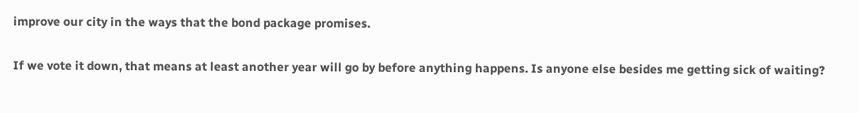improve our city in the ways that the bond package promises.

If we vote it down, that means at least another year will go by before anything happens. Is anyone else besides me getting sick of waiting?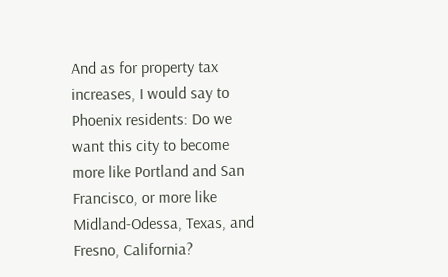And as for property tax increases, I would say to Phoenix residents: Do we want this city to become more like Portland and San Francisco, or more like Midland-Odessa, Texas, and Fresno, California?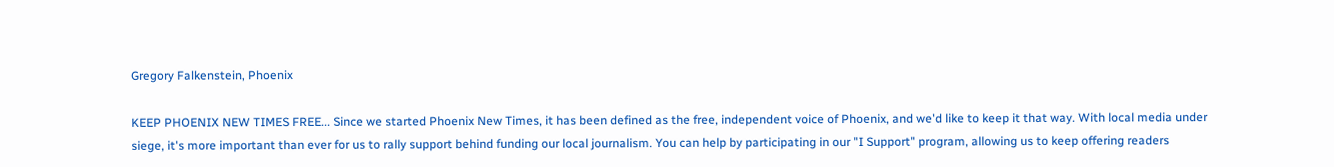Gregory Falkenstein, Phoenix

KEEP PHOENIX NEW TIMES FREE... Since we started Phoenix New Times, it has been defined as the free, independent voice of Phoenix, and we'd like to keep it that way. With local media under siege, it's more important than ever for us to rally support behind funding our local journalism. You can help by participating in our "I Support" program, allowing us to keep offering readers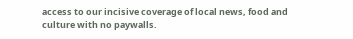access to our incisive coverage of local news, food and culture with no paywalls.